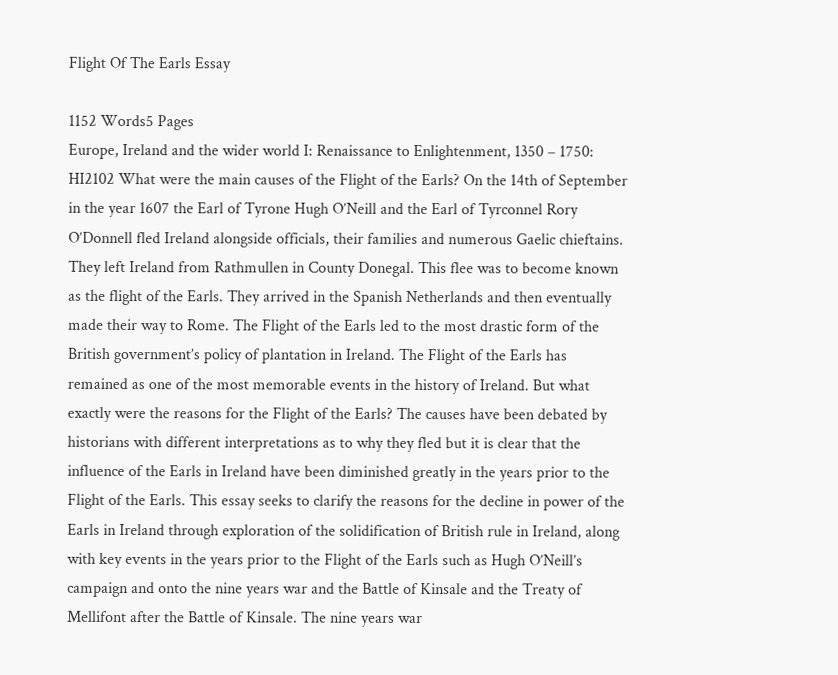Flight Of The Earls Essay

1152 Words5 Pages
Europe, Ireland and the wider world I: Renaissance to Enlightenment, 1350 – 1750: HI2102 What were the main causes of the Flight of the Earls? On the 14th of September in the year 1607 the Earl of Tyrone Hugh O’Neill and the Earl of Tyrconnel Rory O’Donnell fled Ireland alongside officials, their families and numerous Gaelic chieftains. They left Ireland from Rathmullen in County Donegal. This flee was to become known as the flight of the Earls. They arrived in the Spanish Netherlands and then eventually made their way to Rome. The Flight of the Earls led to the most drastic form of the British government’s policy of plantation in Ireland. The Flight of the Earls has remained as one of the most memorable events in the history of Ireland. But what exactly were the reasons for the Flight of the Earls? The causes have been debated by historians with different interpretations as to why they fled but it is clear that the influence of the Earls in Ireland have been diminished greatly in the years prior to the Flight of the Earls. This essay seeks to clarify the reasons for the decline in power of the Earls in Ireland through exploration of the solidification of British rule in Ireland, along with key events in the years prior to the Flight of the Earls such as Hugh O’Neill’s campaign and onto the nine years war and the Battle of Kinsale and the Treaty of Mellifont after the Battle of Kinsale. The nine years war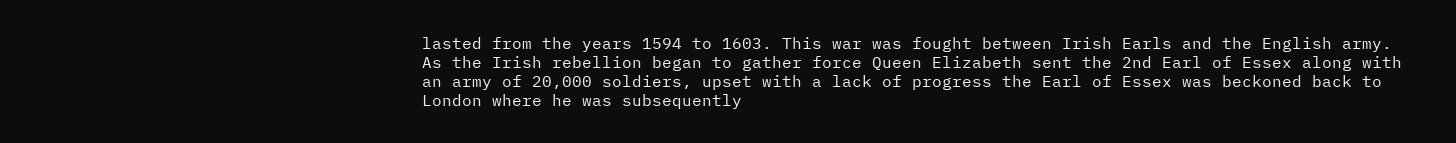lasted from the years 1594 to 1603. This war was fought between Irish Earls and the English army. As the Irish rebellion began to gather force Queen Elizabeth sent the 2nd Earl of Essex along with an army of 20,000 soldiers, upset with a lack of progress the Earl of Essex was beckoned back to London where he was subsequently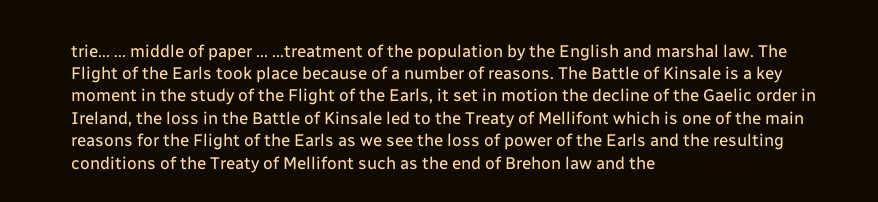trie... ... middle of paper ... ...treatment of the population by the English and marshal law. The Flight of the Earls took place because of a number of reasons. The Battle of Kinsale is a key moment in the study of the Flight of the Earls, it set in motion the decline of the Gaelic order in Ireland, the loss in the Battle of Kinsale led to the Treaty of Mellifont which is one of the main reasons for the Flight of the Earls as we see the loss of power of the Earls and the resulting conditions of the Treaty of Mellifont such as the end of Brehon law and the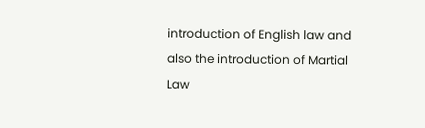introduction of English law and also the introduction of Martial Law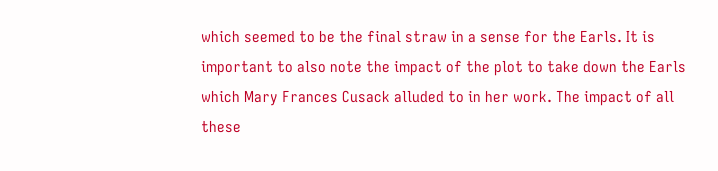which seemed to be the final straw in a sense for the Earls. It is important to also note the impact of the plot to take down the Earls which Mary Frances Cusack alluded to in her work. The impact of all these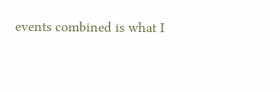events combined is what I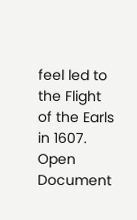feel led to the Flight of the Earls in 1607.
Open Document